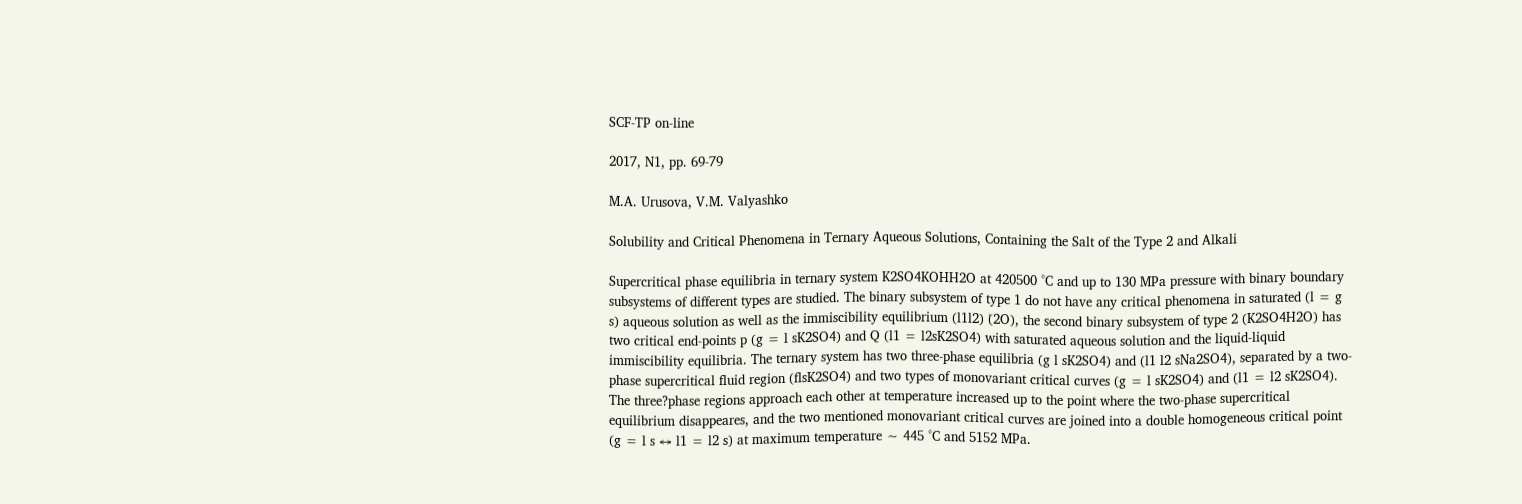SCF-TP on-line

2017, N1, pp. 69-79

M.A. Urusova, V.M. Valyashko

Solubility and Critical Phenomena in Ternary Aqueous Solutions, Containing the Salt of the Type 2 and Alkali

Supercritical phase equilibria in ternary system K2SO4KOHH2O at 420500 °C and up to 130 MPa pressure with binary boundary subsystems of different types are studied. The binary subsystem of type 1 do not have any critical phenomena in saturated (l = g s) aqueous solution as well as the immiscibility equilibrium (l1l2) (͗2O), the second binary subsystem of type 2 (K2SO4H2O) has two critical end-points p (g = l sK2SO4) and Q (l1 = l2sK2SO4) with saturated aqueous solution and the liquid-liquid immiscibility equilibria. The ternary system has two three-phase equilibria (g l sK2SO4) and (l1 l2 sNa2SO4), separated by a two-phase supercritical fluid region (flsK2SO4) and two types of monovariant critical curves (g = l sK2SO4) and (l1 = l2 sK2SO4). The three?phase regions approach each other at temperature increased up to the point where the two-phase supercritical equilibrium disappeares, and the two mentioned monovariant critical curves are joined into a double homogeneous critical point (g = l s ↔ l1 = l2 s) at maximum temperature ∼ 445 °C and 5152 MPa.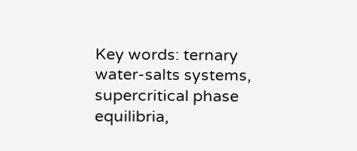Key words: ternary water-salts systems, supercritical phase equilibria,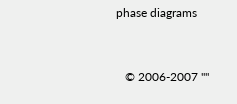phase diagrams


   © 2006-2007 ""